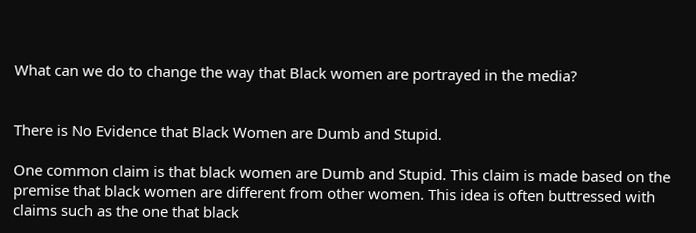What can we do to change the way that Black women are portrayed in the media?


There is No Evidence that Black Women are Dumb and Stupid.

One common claim is that black women are Dumb and Stupid. This claim is made based on the premise that black women are different from other women. This idea is often buttressed with claims such as the one that black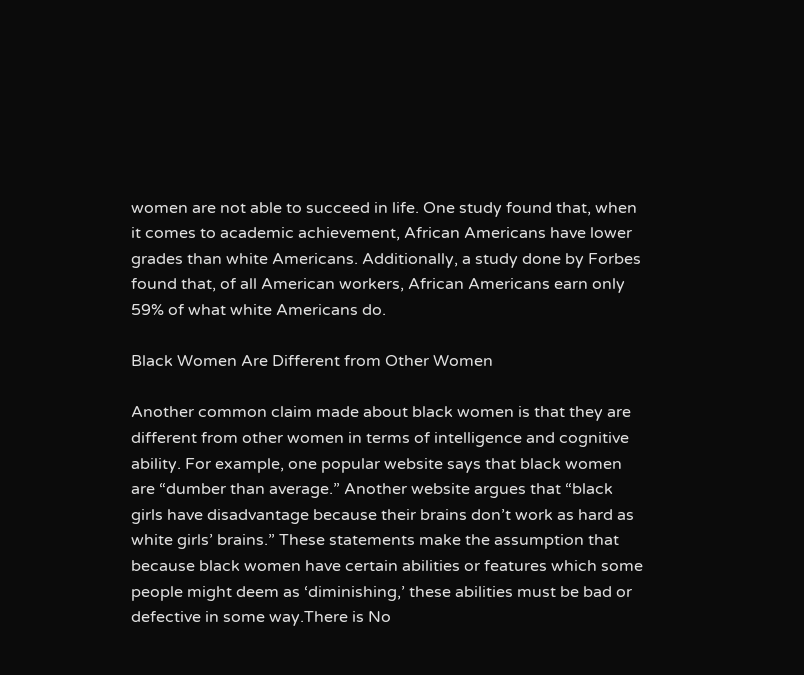women are not able to succeed in life. One study found that, when it comes to academic achievement, African Americans have lower grades than white Americans. Additionally, a study done by Forbes found that, of all American workers, African Americans earn only 59% of what white Americans do.

Black Women Are Different from Other Women

Another common claim made about black women is that they are different from other women in terms of intelligence and cognitive ability. For example, one popular website says that black women are “dumber than average.” Another website argues that “black girls have disadvantage because their brains don’t work as hard as white girls’ brains.” These statements make the assumption that because black women have certain abilities or features which some people might deem as ‘diminishing,’ these abilities must be bad or defective in some way.There is No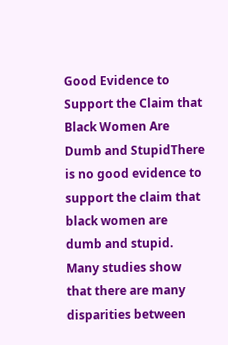Good Evidence to Support the Claim that Black Women Are Dumb and StupidThere is no good evidence to support the claim that black women are dumb and stupid. Many studies show that there are many disparities between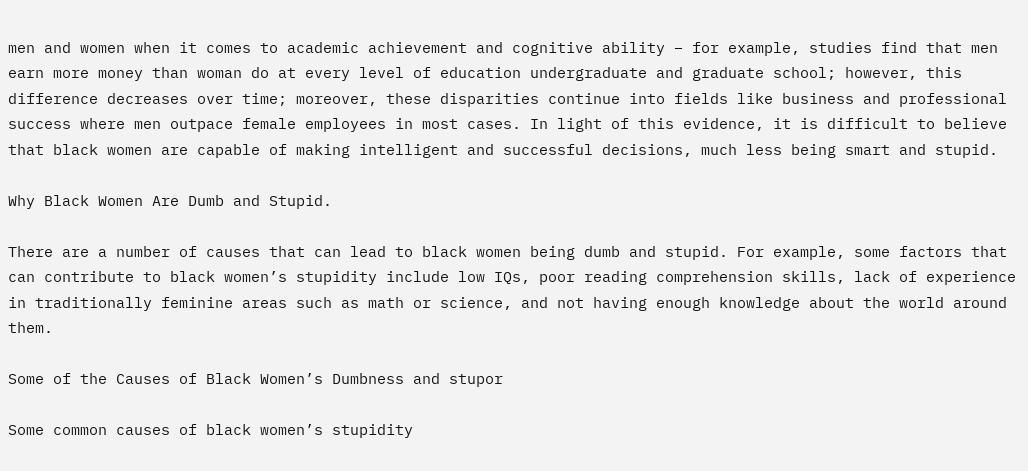men and women when it comes to academic achievement and cognitive ability – for example, studies find that men earn more money than woman do at every level of education undergraduate and graduate school; however, this difference decreases over time; moreover, these disparities continue into fields like business and professional success where men outpace female employees in most cases. In light of this evidence, it is difficult to believe that black women are capable of making intelligent and successful decisions, much less being smart and stupid.

Why Black Women Are Dumb and Stupid.

There are a number of causes that can lead to black women being dumb and stupid. For example, some factors that can contribute to black women’s stupidity include low IQs, poor reading comprehension skills, lack of experience in traditionally feminine areas such as math or science, and not having enough knowledge about the world around them.

Some of the Causes of Black Women’s Dumbness and stupor

Some common causes of black women’s stupidity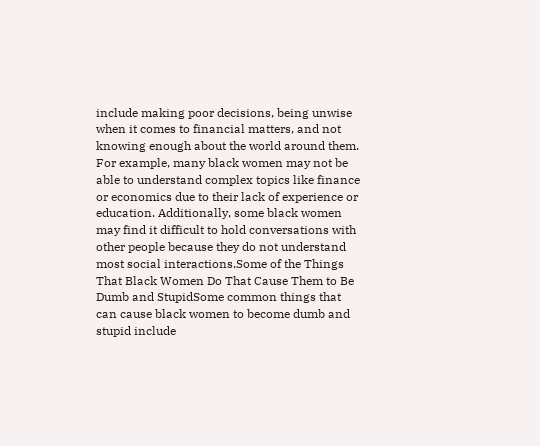include making poor decisions, being unwise when it comes to financial matters, and not knowing enough about the world around them. For example, many black women may not be able to understand complex topics like finance or economics due to their lack of experience or education. Additionally, some black women may find it difficult to hold conversations with other people because they do not understand most social interactions.Some of the Things That Black Women Do That Cause Them to Be Dumb and StupidSome common things that can cause black women to become dumb and stupid include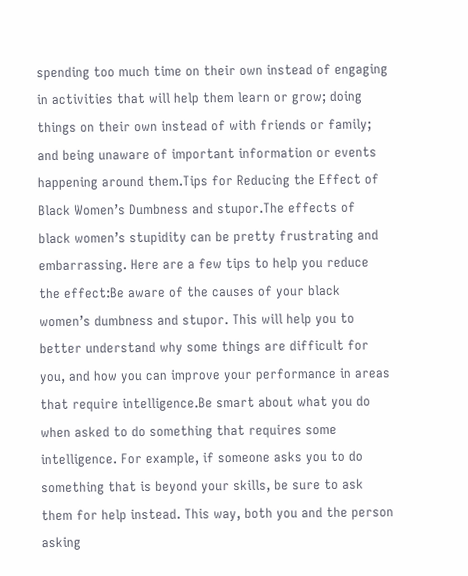spending too much time on their own instead of engaging in activities that will help them learn or grow; doing things on their own instead of with friends or family; and being unaware of important information or events happening around them.Tips for Reducing the Effect of Black Women’s Dumbness and stupor.The effects of black women’s stupidity can be pretty frustrating and embarrassing. Here are a few tips to help you reduce the effect:Be aware of the causes of your black women’s dumbness and stupor. This will help you to better understand why some things are difficult for you, and how you can improve your performance in areas that require intelligence.Be smart about what you do when asked to do something that requires some intelligence. For example, if someone asks you to do something that is beyond your skills, be sure to ask them for help instead. This way, both you and the person asking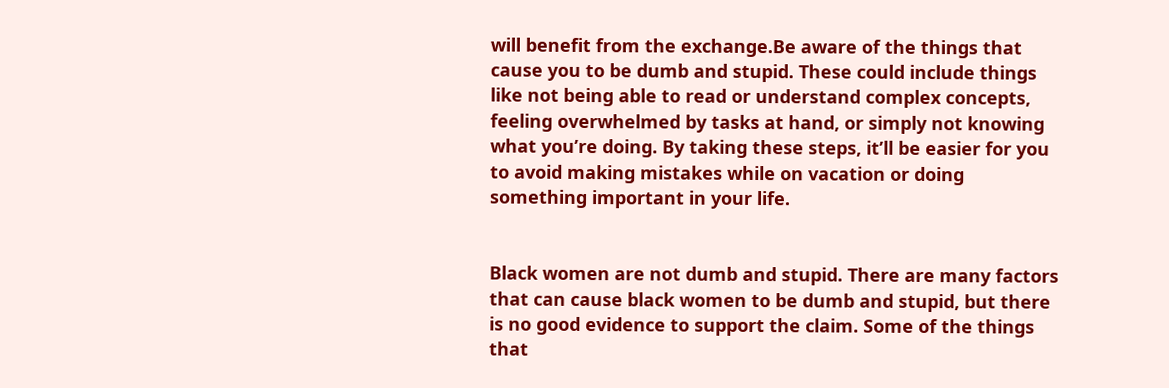will benefit from the exchange.Be aware of the things that cause you to be dumb and stupid. These could include things like not being able to read or understand complex concepts, feeling overwhelmed by tasks at hand, or simply not knowing what you’re doing. By taking these steps, it’ll be easier for you to avoid making mistakes while on vacation or doing something important in your life.


Black women are not dumb and stupid. There are many factors that can cause black women to be dumb and stupid, but there is no good evidence to support the claim. Some of the things that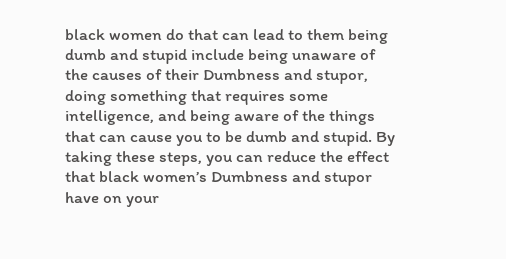black women do that can lead to them being dumb and stupid include being unaware of the causes of their Dumbness and stupor, doing something that requires some intelligence, and being aware of the things that can cause you to be dumb and stupid. By taking these steps, you can reduce the effect that black women’s Dumbness and stupor have on your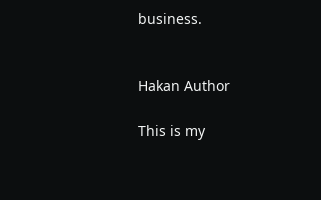business.


Hakan Author

This is my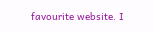favourite website. I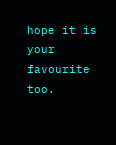hope it is your favourite too.